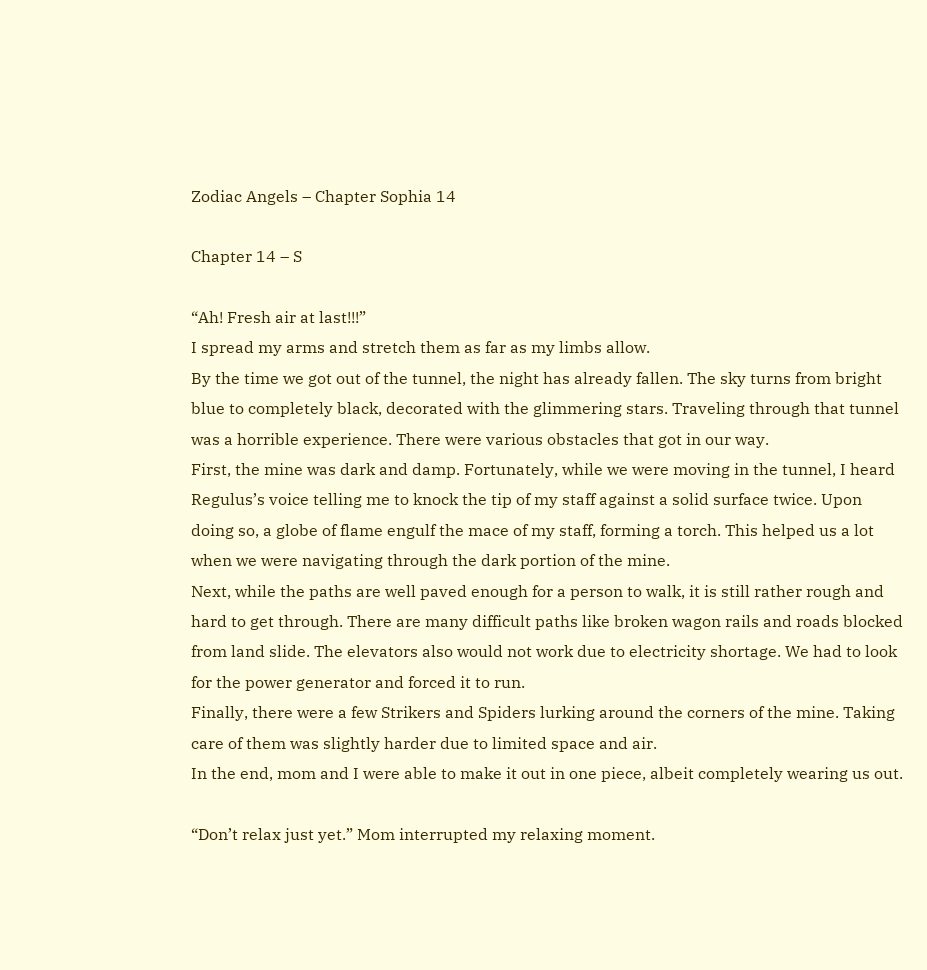Zodiac Angels – Chapter Sophia 14

Chapter 14 – S

“Ah! Fresh air at last!!!”
I spread my arms and stretch them as far as my limbs allow.
By the time we got out of the tunnel, the night has already fallen. The sky turns from bright blue to completely black, decorated with the glimmering stars. Traveling through that tunnel was a horrible experience. There were various obstacles that got in our way.
First, the mine was dark and damp. Fortunately, while we were moving in the tunnel, I heard Regulus’s voice telling me to knock the tip of my staff against a solid surface twice. Upon doing so, a globe of flame engulf the mace of my staff, forming a torch. This helped us a lot when we were navigating through the dark portion of the mine.
Next, while the paths are well paved enough for a person to walk, it is still rather rough and hard to get through. There are many difficult paths like broken wagon rails and roads blocked from land slide. The elevators also would not work due to electricity shortage. We had to look for the power generator and forced it to run.
Finally, there were a few Strikers and Spiders lurking around the corners of the mine. Taking care of them was slightly harder due to limited space and air.
In the end, mom and I were able to make it out in one piece, albeit completely wearing us out.

“Don’t relax just yet.” Mom interrupted my relaxing moment.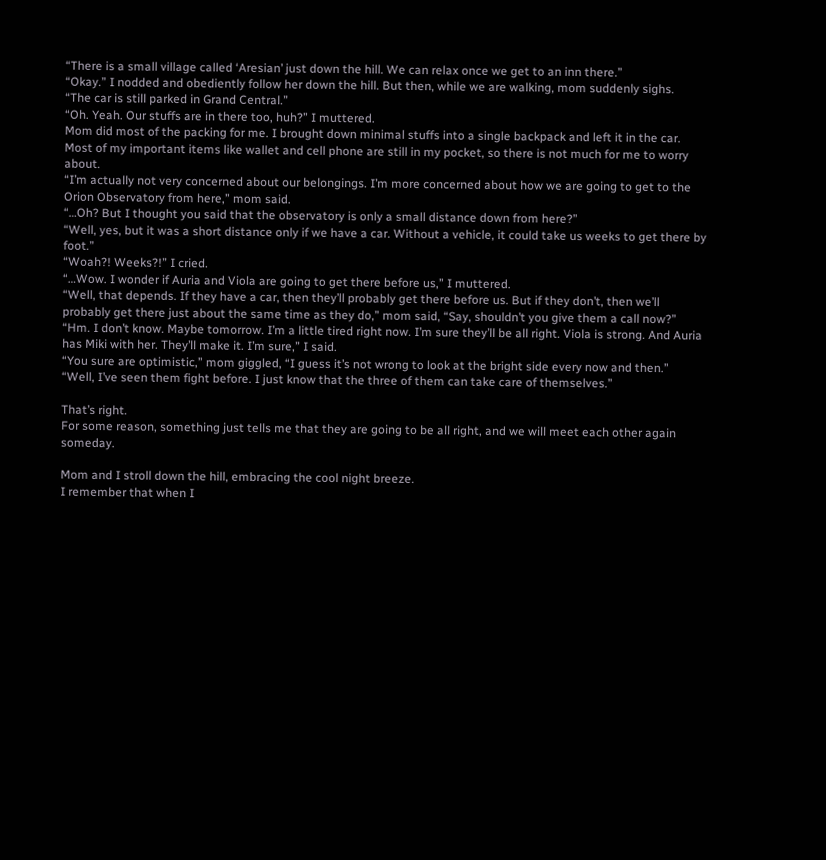“There is a small village called ‘Aresian’ just down the hill. We can relax once we get to an inn there.”
“Okay.” I nodded and obediently follow her down the hill. But then, while we are walking, mom suddenly sighs.
“The car is still parked in Grand Central.”
“Oh. Yeah. Our stuffs are in there too, huh?” I muttered.
Mom did most of the packing for me. I brought down minimal stuffs into a single backpack and left it in the car. Most of my important items like wallet and cell phone are still in my pocket, so there is not much for me to worry about.
“I’m actually not very concerned about our belongings. I’m more concerned about how we are going to get to the Orion Observatory from here,” mom said.
“…Oh? But I thought you said that the observatory is only a small distance down from here?”
“Well, yes, but it was a short distance only if we have a car. Without a vehicle, it could take us weeks to get there by foot.”
“Woah?! Weeks?!” I cried.
“…Wow. I wonder if Auria and Viola are going to get there before us,” I muttered.
“Well, that depends. If they have a car, then they’ll probably get there before us. But if they don’t, then we’ll probably get there just about the same time as they do,” mom said, “Say, shouldn’t you give them a call now?”
“Hm. I don’t know. Maybe tomorrow. I’m a little tired right now. I’m sure they’ll be all right. Viola is strong. And Auria has Miki with her. They’ll make it. I’m sure,” I said.
“You sure are optimistic,” mom giggled, “I guess it’s not wrong to look at the bright side every now and then.”
“Well, I’ve seen them fight before. I just know that the three of them can take care of themselves.”

That’s right.
For some reason, something just tells me that they are going to be all right, and we will meet each other again someday.

Mom and I stroll down the hill, embracing the cool night breeze.
I remember that when I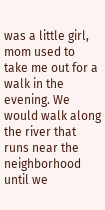was a little girl, mom used to take me out for a walk in the evening. We would walk along the river that runs near the neighborhood until we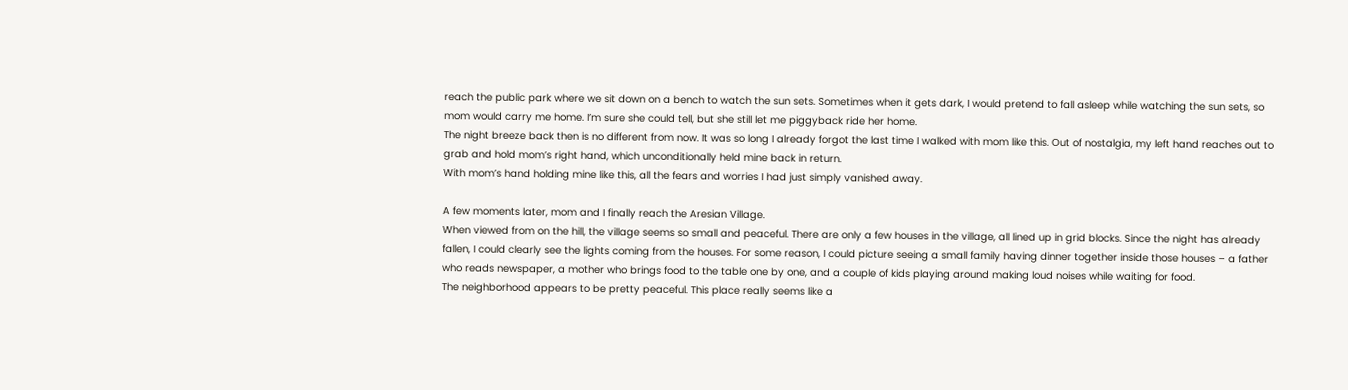reach the public park where we sit down on a bench to watch the sun sets. Sometimes when it gets dark, I would pretend to fall asleep while watching the sun sets, so mom would carry me home. I’m sure she could tell, but she still let me piggyback ride her home.
The night breeze back then is no different from now. It was so long I already forgot the last time I walked with mom like this. Out of nostalgia, my left hand reaches out to grab and hold mom’s right hand, which unconditionally held mine back in return.
With mom’s hand holding mine like this, all the fears and worries I had just simply vanished away.

A few moments later, mom and I finally reach the Aresian Village.
When viewed from on the hill, the village seems so small and peaceful. There are only a few houses in the village, all lined up in grid blocks. Since the night has already fallen, I could clearly see the lights coming from the houses. For some reason, I could picture seeing a small family having dinner together inside those houses – a father who reads newspaper, a mother who brings food to the table one by one, and a couple of kids playing around making loud noises while waiting for food.
The neighborhood appears to be pretty peaceful. This place really seems like a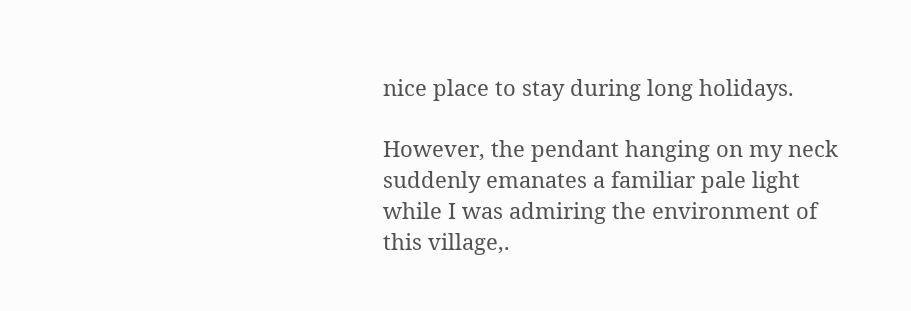nice place to stay during long holidays.

However, the pendant hanging on my neck suddenly emanates a familiar pale light while I was admiring the environment of this village,.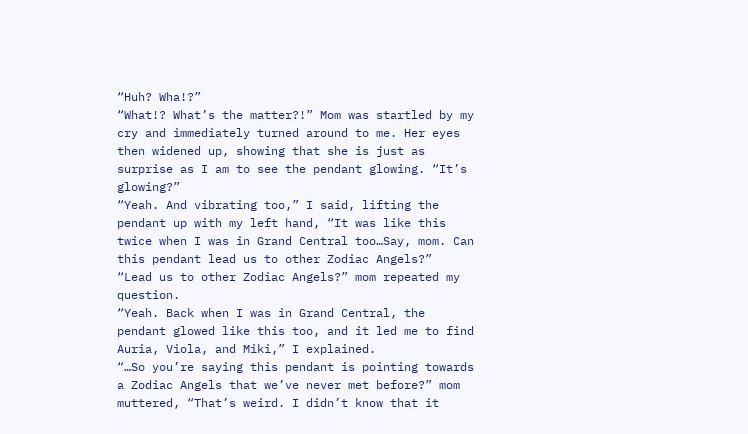“Huh? Wha!?”
“What!? What’s the matter?!” Mom was startled by my cry and immediately turned around to me. Her eyes then widened up, showing that she is just as surprise as I am to see the pendant glowing. “It’s glowing?”
“Yeah. And vibrating too,” I said, lifting the pendant up with my left hand, “It was like this twice when I was in Grand Central too…Say, mom. Can this pendant lead us to other Zodiac Angels?”
“Lead us to other Zodiac Angels?” mom repeated my question.
“Yeah. Back when I was in Grand Central, the pendant glowed like this too, and it led me to find Auria, Viola, and Miki,” I explained.
“…So you’re saying this pendant is pointing towards a Zodiac Angels that we’ve never met before?” mom muttered, “That’s weird. I didn’t know that it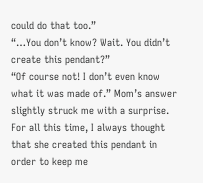could do that too.”
“…You don’t know? Wait. You didn’t create this pendant?”
“Of course not! I don’t even know what it was made of.” Mom’s answer slightly struck me with a surprise. For all this time, I always thought that she created this pendant in order to keep me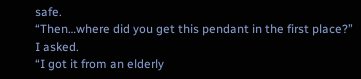safe.
“Then…where did you get this pendant in the first place?” I asked.
“I got it from an elderly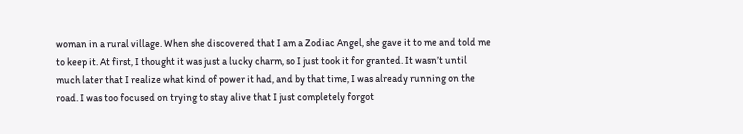woman in a rural village. When she discovered that I am a Zodiac Angel, she gave it to me and told me to keep it. At first, I thought it was just a lucky charm, so I just took it for granted. It wasn’t until much later that I realize what kind of power it had, and by that time, I was already running on the road. I was too focused on trying to stay alive that I just completely forgot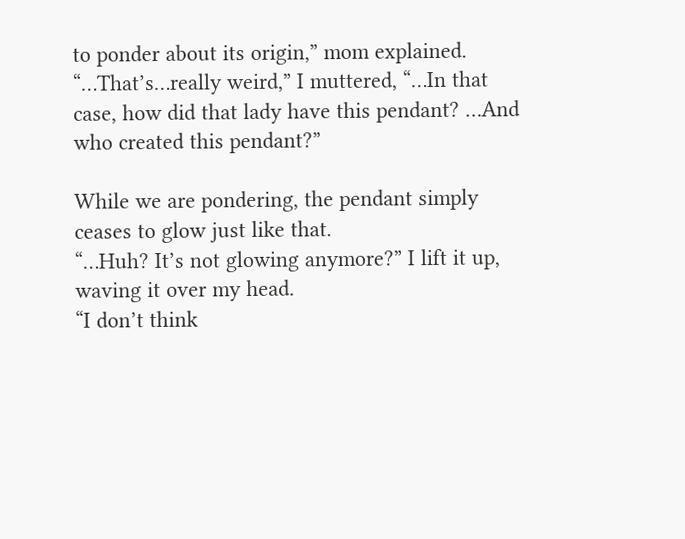to ponder about its origin,” mom explained.
“…That’s…really weird,” I muttered, “…In that case, how did that lady have this pendant? …And who created this pendant?”

While we are pondering, the pendant simply ceases to glow just like that.
“…Huh? It’s not glowing anymore?” I lift it up, waving it over my head.
“I don’t think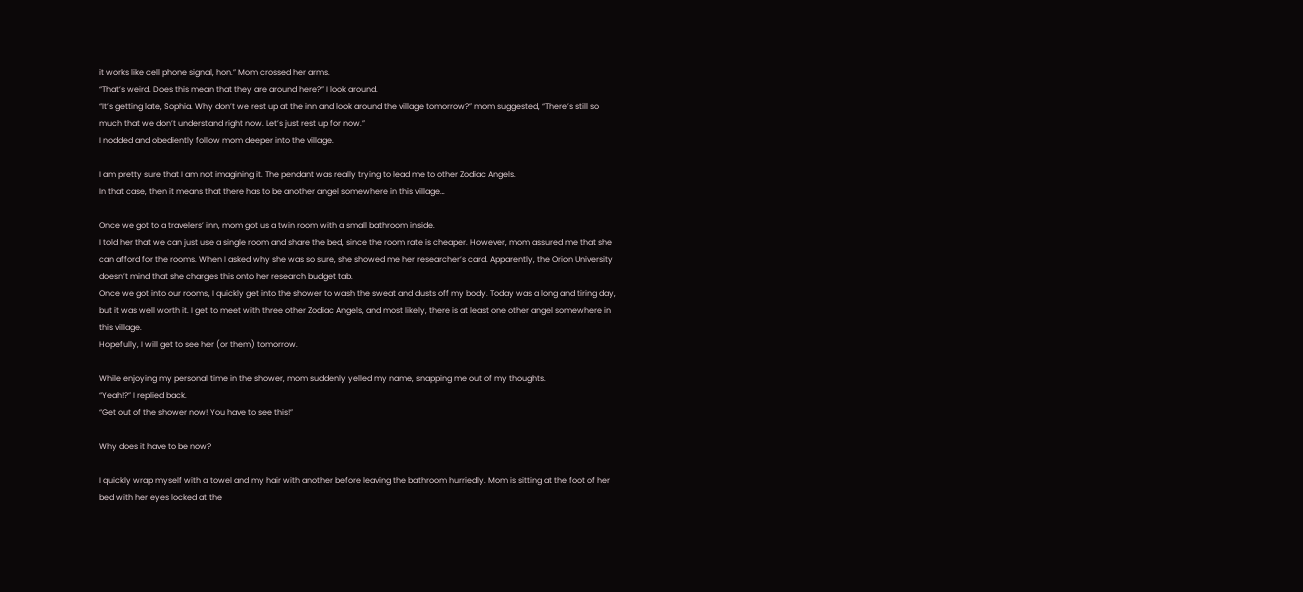it works like cell phone signal, hon.” Mom crossed her arms.
“That’s weird. Does this mean that they are around here?” I look around.
“It’s getting late, Sophia. Why don’t we rest up at the inn and look around the village tomorrow?” mom suggested, “There’s still so much that we don’t understand right now. Let’s just rest up for now.”
I nodded and obediently follow mom deeper into the village.

I am pretty sure that I am not imagining it. The pendant was really trying to lead me to other Zodiac Angels.
In that case, then it means that there has to be another angel somewhere in this village…

Once we got to a travelers’ inn, mom got us a twin room with a small bathroom inside.
I told her that we can just use a single room and share the bed, since the room rate is cheaper. However, mom assured me that she can afford for the rooms. When I asked why she was so sure, she showed me her researcher’s card. Apparently, the Orion University doesn’t mind that she charges this onto her research budget tab.
Once we got into our rooms, I quickly get into the shower to wash the sweat and dusts off my body. Today was a long and tiring day, but it was well worth it. I get to meet with three other Zodiac Angels, and most likely, there is at least one other angel somewhere in this village.
Hopefully, I will get to see her (or them) tomorrow.

While enjoying my personal time in the shower, mom suddenly yelled my name, snapping me out of my thoughts.
“Yeah!?” I replied back.
“Get out of the shower now! You have to see this!”

Why does it have to be now?

I quickly wrap myself with a towel and my hair with another before leaving the bathroom hurriedly. Mom is sitting at the foot of her bed with her eyes locked at the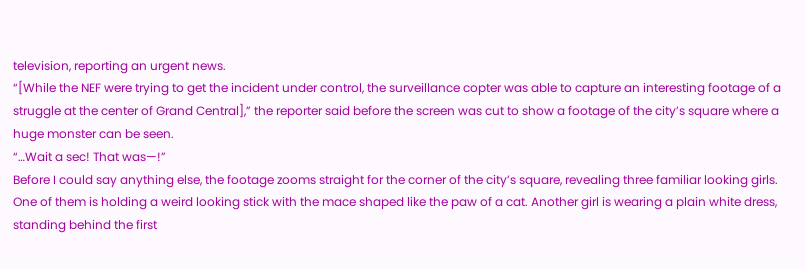television, reporting an urgent news.
“[While the NEF were trying to get the incident under control, the surveillance copter was able to capture an interesting footage of a struggle at the center of Grand Central],” the reporter said before the screen was cut to show a footage of the city’s square where a huge monster can be seen.
“…Wait a sec! That was—!”
Before I could say anything else, the footage zooms straight for the corner of the city’s square, revealing three familiar looking girls. One of them is holding a weird looking stick with the mace shaped like the paw of a cat. Another girl is wearing a plain white dress, standing behind the first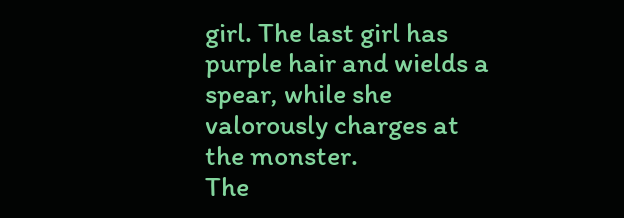girl. The last girl has purple hair and wields a spear, while she valorously charges at the monster.
The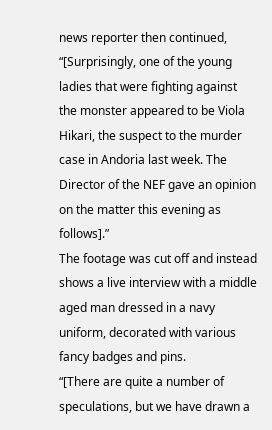news reporter then continued, “[Surprisingly, one of the young ladies that were fighting against the monster appeared to be Viola Hikari, the suspect to the murder case in Andoria last week. The Director of the NEF gave an opinion on the matter this evening as follows].”
The footage was cut off and instead shows a live interview with a middle aged man dressed in a navy uniform, decorated with various fancy badges and pins.
“[There are quite a number of speculations, but we have drawn a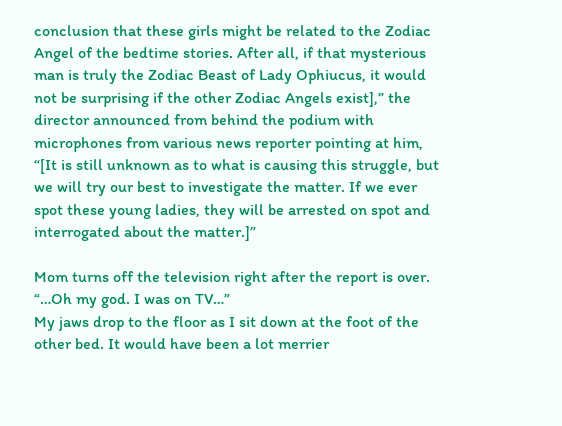conclusion that these girls might be related to the Zodiac Angel of the bedtime stories. After all, if that mysterious man is truly the Zodiac Beast of Lady Ophiucus, it would not be surprising if the other Zodiac Angels exist],” the director announced from behind the podium with microphones from various news reporter pointing at him, “[It is still unknown as to what is causing this struggle, but we will try our best to investigate the matter. If we ever spot these young ladies, they will be arrested on spot and interrogated about the matter.]”

Mom turns off the television right after the report is over.
“…Oh my god. I was on TV…”
My jaws drop to the floor as I sit down at the foot of the other bed. It would have been a lot merrier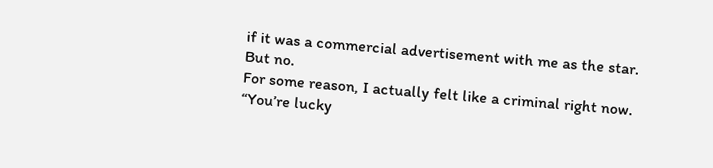if it was a commercial advertisement with me as the star.
But no.
For some reason, I actually felt like a criminal right now.
“You’re lucky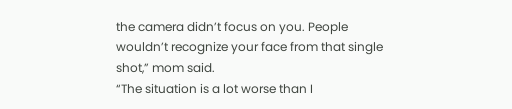the camera didn’t focus on you. People wouldn’t recognize your face from that single shot,” mom said.
“The situation is a lot worse than I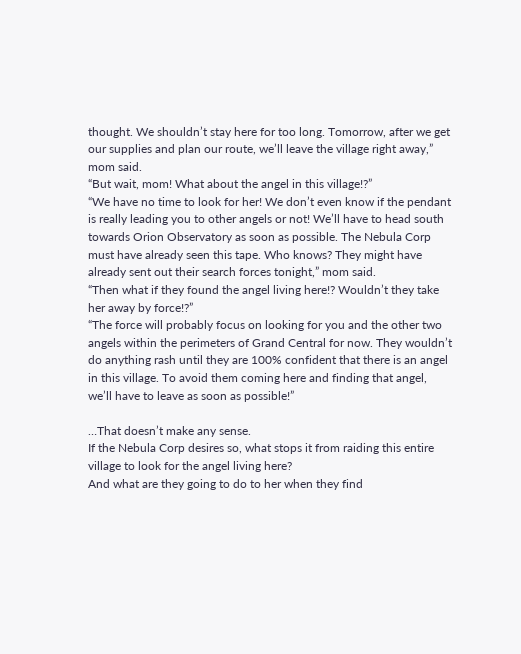thought. We shouldn’t stay here for too long. Tomorrow, after we get our supplies and plan our route, we’ll leave the village right away,” mom said.
“But wait, mom! What about the angel in this village!?”
“We have no time to look for her! We don’t even know if the pendant is really leading you to other angels or not! We’ll have to head south towards Orion Observatory as soon as possible. The Nebula Corp must have already seen this tape. Who knows? They might have already sent out their search forces tonight,” mom said.
“Then what if they found the angel living here!? Wouldn’t they take her away by force!?”
“The force will probably focus on looking for you and the other two angels within the perimeters of Grand Central for now. They wouldn’t do anything rash until they are 100% confident that there is an angel in this village. To avoid them coming here and finding that angel, we’ll have to leave as soon as possible!”

…That doesn’t make any sense.
If the Nebula Corp desires so, what stops it from raiding this entire village to look for the angel living here?
And what are they going to do to her when they find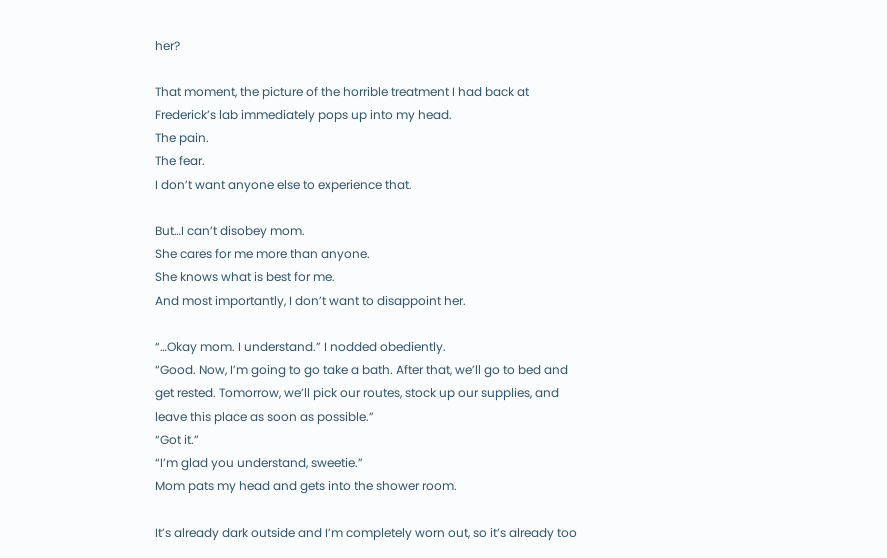her?

That moment, the picture of the horrible treatment I had back at Frederick’s lab immediately pops up into my head.
The pain.
The fear.
I don’t want anyone else to experience that.

But…I can’t disobey mom.
She cares for me more than anyone.
She knows what is best for me.
And most importantly, I don’t want to disappoint her.

“…Okay mom. I understand.” I nodded obediently.
“Good. Now, I’m going to go take a bath. After that, we’ll go to bed and get rested. Tomorrow, we’ll pick our routes, stock up our supplies, and leave this place as soon as possible.”
“Got it.”
“I’m glad you understand, sweetie.”
Mom pats my head and gets into the shower room.

It’s already dark outside and I’m completely worn out, so it’s already too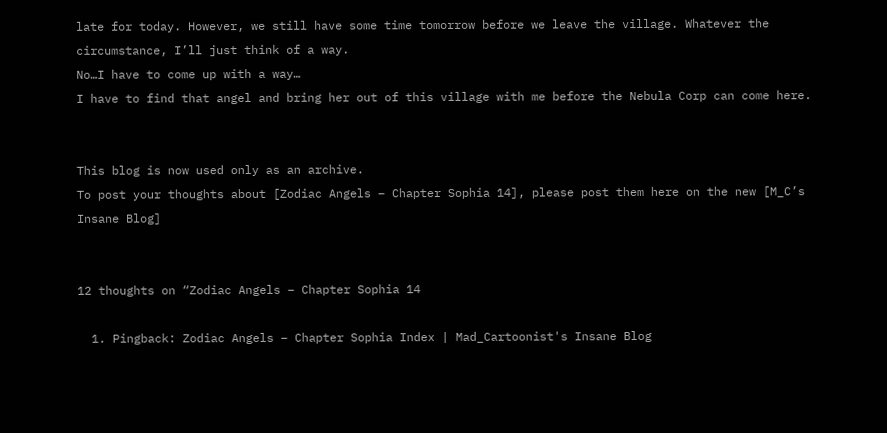late for today. However, we still have some time tomorrow before we leave the village. Whatever the circumstance, I’ll just think of a way.
No…I have to come up with a way…
I have to find that angel and bring her out of this village with me before the Nebula Corp can come here.


This blog is now used only as an archive.
To post your thoughts about [Zodiac Angels – Chapter Sophia 14], please post them here on the new [M_C’s Insane Blog]


12 thoughts on “Zodiac Angels – Chapter Sophia 14

  1. Pingback: Zodiac Angels – Chapter Sophia Index | Mad_Cartoonist's Insane Blog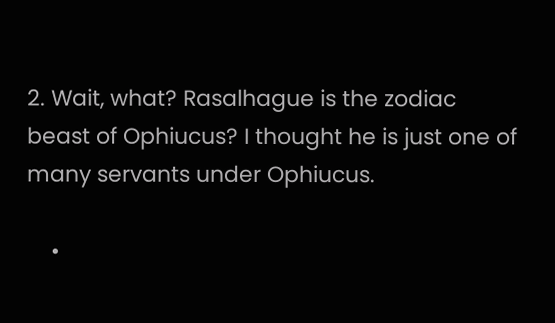2. Wait, what? Rasalhague is the zodiac beast of Ophiucus? I thought he is just one of many servants under Ophiucus.

    •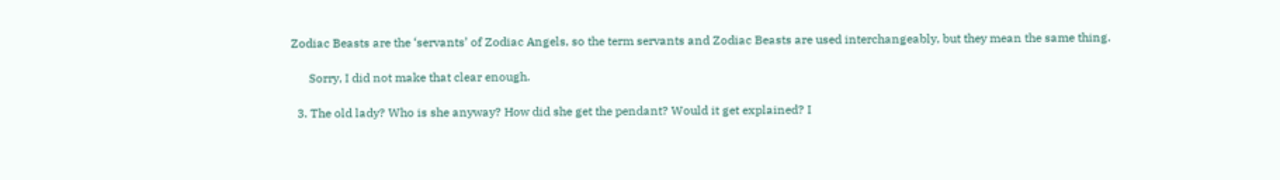Zodiac Beasts are the ‘servants’ of Zodiac Angels, so the term servants and Zodiac Beasts are used interchangeably, but they mean the same thing.

      Sorry, I did not make that clear enough.

  3. The old lady? Who is she anyway? How did she get the pendant? Would it get explained? I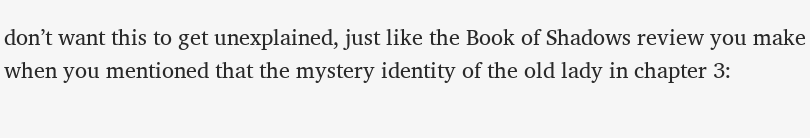don’t want this to get unexplained, just like the Book of Shadows review you make when you mentioned that the mystery identity of the old lady in chapter 3: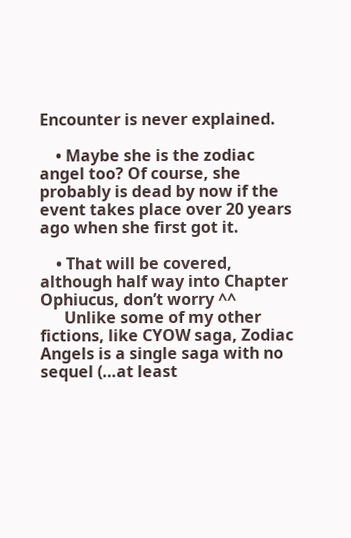Encounter is never explained.

    • Maybe she is the zodiac angel too? Of course, she probably is dead by now if the event takes place over 20 years ago when she first got it.

    • That will be covered, although half way into Chapter Ophiucus, don’t worry ^^
      Unlike some of my other fictions, like CYOW saga, Zodiac Angels is a single saga with no sequel (…at least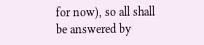for now), so all shall be answered by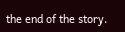the end of the story.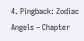4. Pingback: Zodiac Angels – Chapter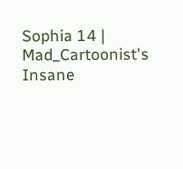Sophia 14 | Mad_Cartoonist's Insane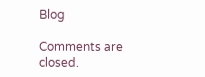Blog

Comments are closed.